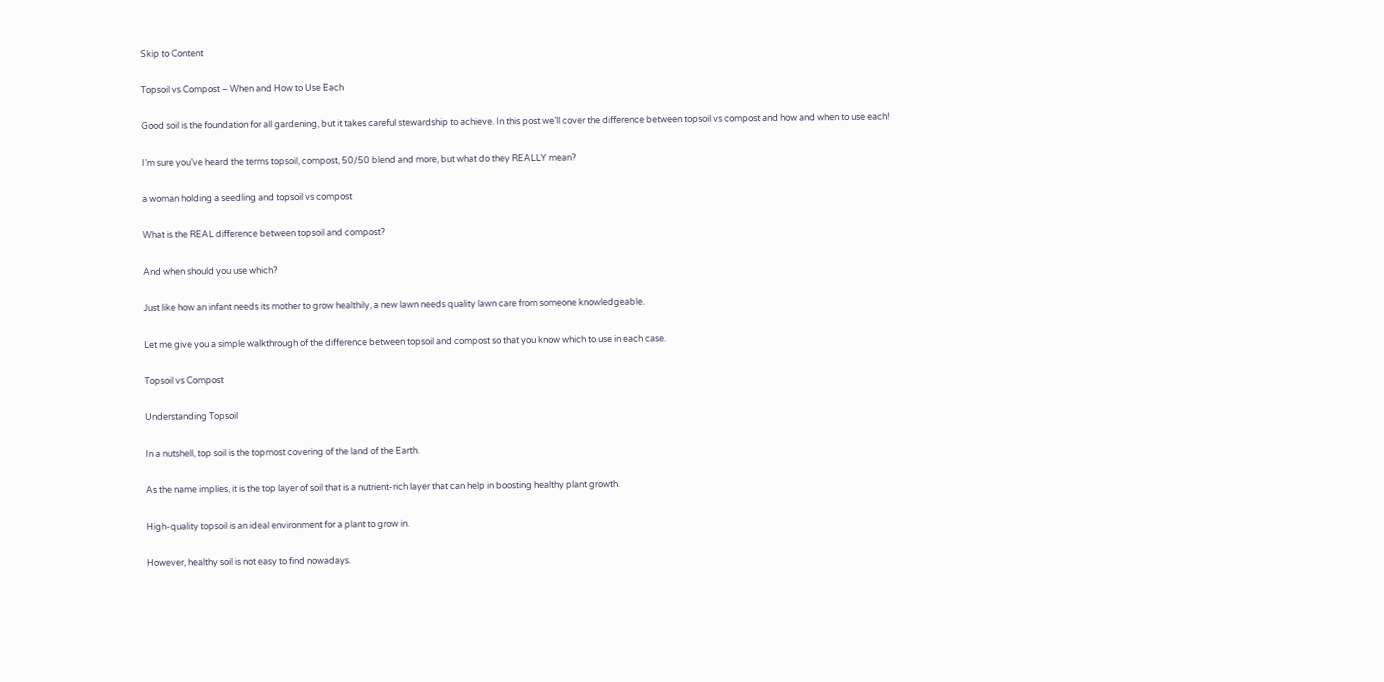Skip to Content

Topsoil vs Compost – When and How to Use Each

Good soil is the foundation for all gardening, but it takes careful stewardship to achieve. In this post we’ll cover the difference between topsoil vs compost and how and when to use each!

I’m sure you’ve heard the terms topsoil, compost, 50/50 blend and more, but what do they REALLY mean?

a woman holding a seedling and topsoil vs compost

What is the REAL difference between topsoil and compost?

And when should you use which?

Just like how an infant needs its mother to grow healthily, a new lawn needs quality lawn care from someone knowledgeable.

Let me give you a simple walkthrough of the difference between topsoil and compost so that you know which to use in each case.

Topsoil vs Compost

Understanding Topsoil

In a nutshell, top soil is the topmost covering of the land of the Earth.

As the name implies, it is the top layer of soil that is a nutrient-rich layer that can help in boosting healthy plant growth.

High-quality topsoil is an ideal environment for a plant to grow in.

However, healthy soil is not easy to find nowadays.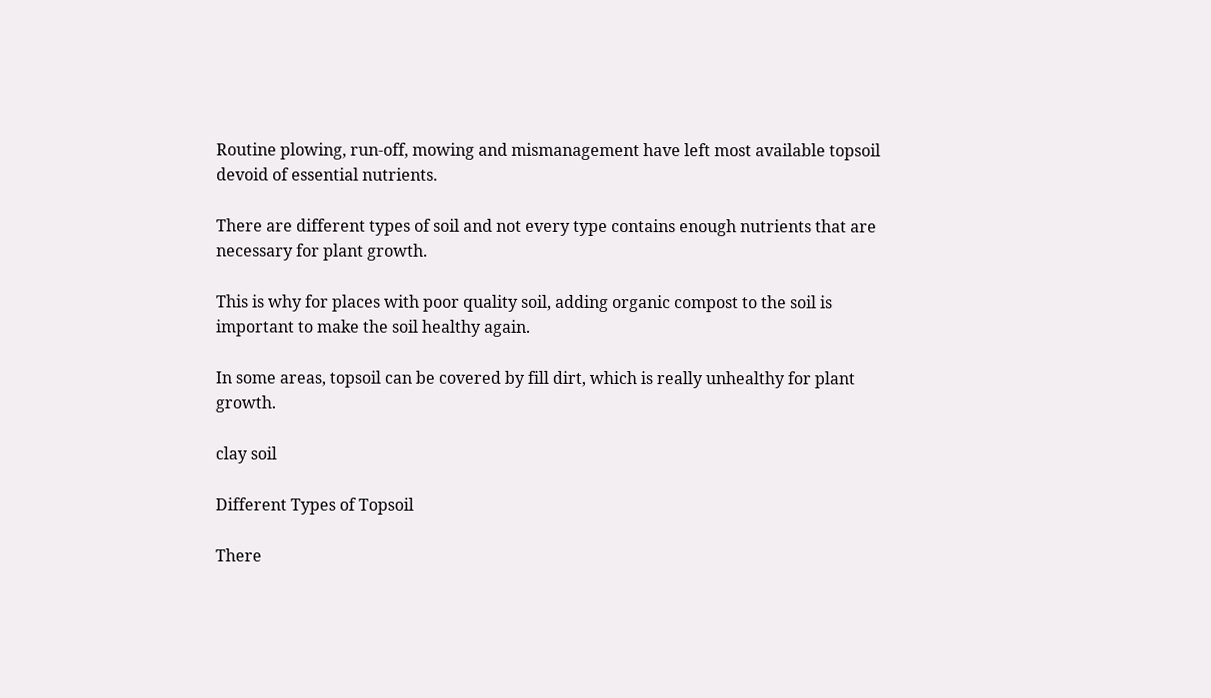Routine plowing, run-off, mowing and mismanagement have left most available topsoil devoid of essential nutrients.

There are different types of soil and not every type contains enough nutrients that are necessary for plant growth.

This is why for places with poor quality soil, adding organic compost to the soil is important to make the soil healthy again.

In some areas, topsoil can be covered by fill dirt, which is really unhealthy for plant growth.

clay soil

Different Types of Topsoil

There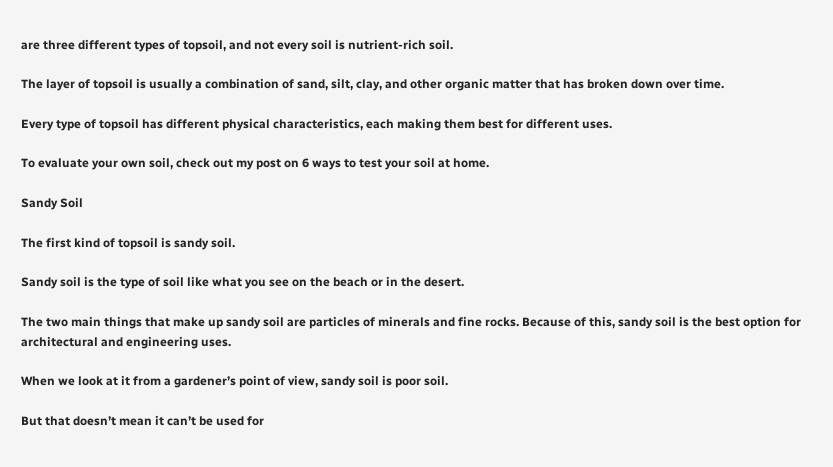are three different types of topsoil, and not every soil is nutrient-rich soil.

The layer of topsoil is usually a combination of sand, silt, clay, and other organic matter that has broken down over time.

Every type of topsoil has different physical characteristics, each making them best for different uses.

To evaluate your own soil, check out my post on 6 ways to test your soil at home.

Sandy Soil

The first kind of topsoil is sandy soil.

Sandy soil is the type of soil like what you see on the beach or in the desert.

The two main things that make up sandy soil are particles of minerals and fine rocks. Because of this, sandy soil is the best option for architectural and engineering uses.

When we look at it from a gardener’s point of view, sandy soil is poor soil.

But that doesn’t mean it can’t be used for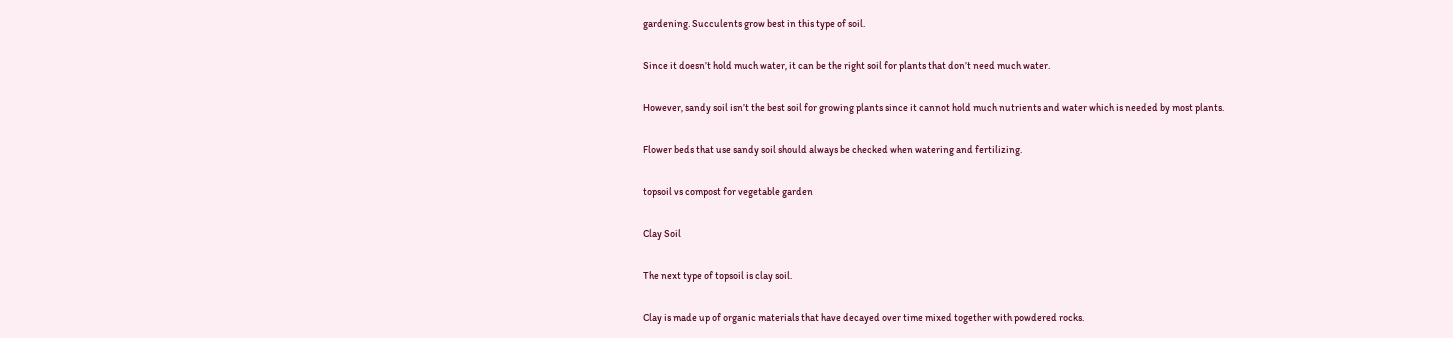gardening. Succulents grow best in this type of soil.

Since it doesn’t hold much water, it can be the right soil for plants that don’t need much water.

However, sandy soil isn’t the best soil for growing plants since it cannot hold much nutrients and water which is needed by most plants.

Flower beds that use sandy soil should always be checked when watering and fertilizing.

topsoil vs compost for vegetable garden

Clay Soil

The next type of topsoil is clay soil.

Clay is made up of organic materials that have decayed over time mixed together with powdered rocks.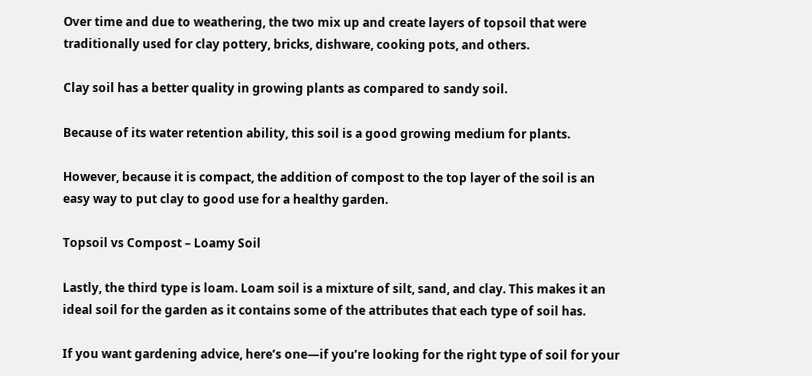Over time and due to weathering, the two mix up and create layers of topsoil that were traditionally used for clay pottery, bricks, dishware, cooking pots, and others.

Clay soil has a better quality in growing plants as compared to sandy soil.

Because of its water retention ability, this soil is a good growing medium for plants.

However, because it is compact, the addition of compost to the top layer of the soil is an easy way to put clay to good use for a healthy garden.

Topsoil vs Compost – Loamy Soil

Lastly, the third type is loam. Loam soil is a mixture of silt, sand, and clay. This makes it an ideal soil for the garden as it contains some of the attributes that each type of soil has.

If you want gardening advice, here’s one—if you’re looking for the right type of soil for your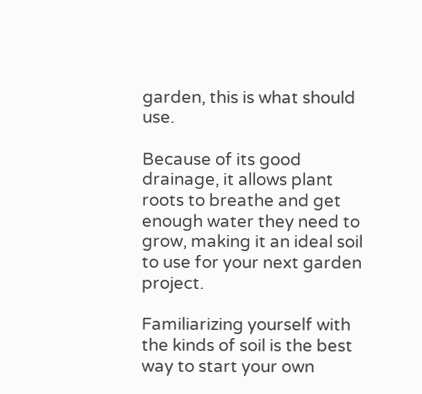garden, this is what should use.

Because of its good drainage, it allows plant roots to breathe and get enough water they need to grow, making it an ideal soil to use for your next garden project.

Familiarizing yourself with the kinds of soil is the best way to start your own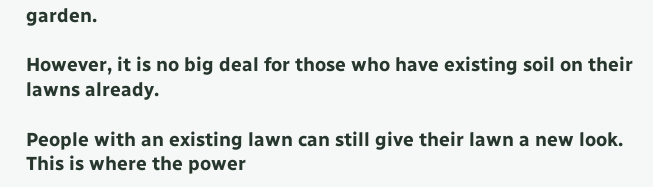garden.

However, it is no big deal for those who have existing soil on their lawns already.

People with an existing lawn can still give their lawn a new look. This is where the power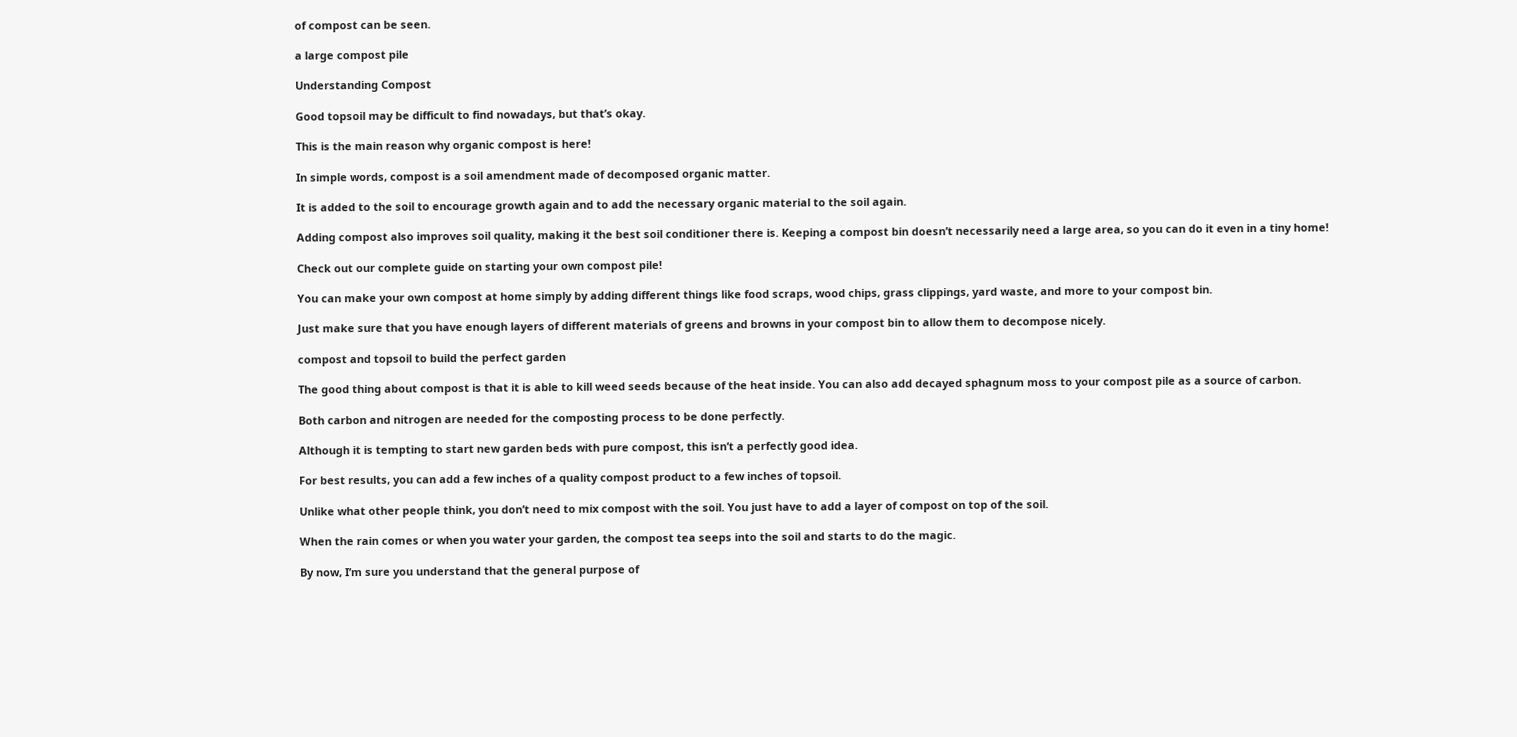of compost can be seen.

a large compost pile

Understanding Compost

Good topsoil may be difficult to find nowadays, but that’s okay.

This is the main reason why organic compost is here!

In simple words, compost is a soil amendment made of decomposed organic matter.

It is added to the soil to encourage growth again and to add the necessary organic material to the soil again.

Adding compost also improves soil quality, making it the best soil conditioner there is. Keeping a compost bin doesn’t necessarily need a large area, so you can do it even in a tiny home!

Check out our complete guide on starting your own compost pile!

You can make your own compost at home simply by adding different things like food scraps, wood chips, grass clippings, yard waste, and more to your compost bin.

Just make sure that you have enough layers of different materials of greens and browns in your compost bin to allow them to decompose nicely.

compost and topsoil to build the perfect garden

The good thing about compost is that it is able to kill weed seeds because of the heat inside. You can also add decayed sphagnum moss to your compost pile as a source of carbon.

Both carbon and nitrogen are needed for the composting process to be done perfectly.

Although it is tempting to start new garden beds with pure compost, this isn’t a perfectly good idea.

For best results, you can add a few inches of a quality compost product to a few inches of topsoil.

Unlike what other people think, you don’t need to mix compost with the soil. You just have to add a layer of compost on top of the soil.

When the rain comes or when you water your garden, the compost tea seeps into the soil and starts to do the magic.

By now, I’m sure you understand that the general purpose of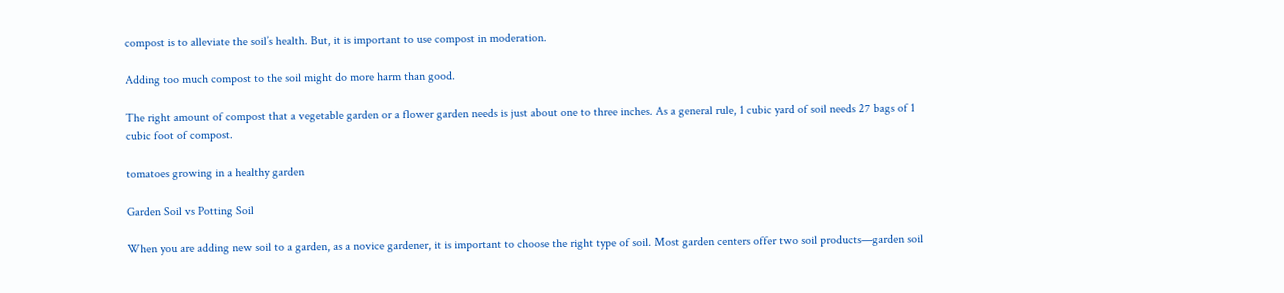compost is to alleviate the soil’s health. But, it is important to use compost in moderation.

Adding too much compost to the soil might do more harm than good.

The right amount of compost that a vegetable garden or a flower garden needs is just about one to three inches. As a general rule, 1 cubic yard of soil needs 27 bags of 1 cubic foot of compost.

tomatoes growing in a healthy garden

Garden Soil vs Potting Soil

When you are adding new soil to a garden, as a novice gardener, it is important to choose the right type of soil. Most garden centers offer two soil products—garden soil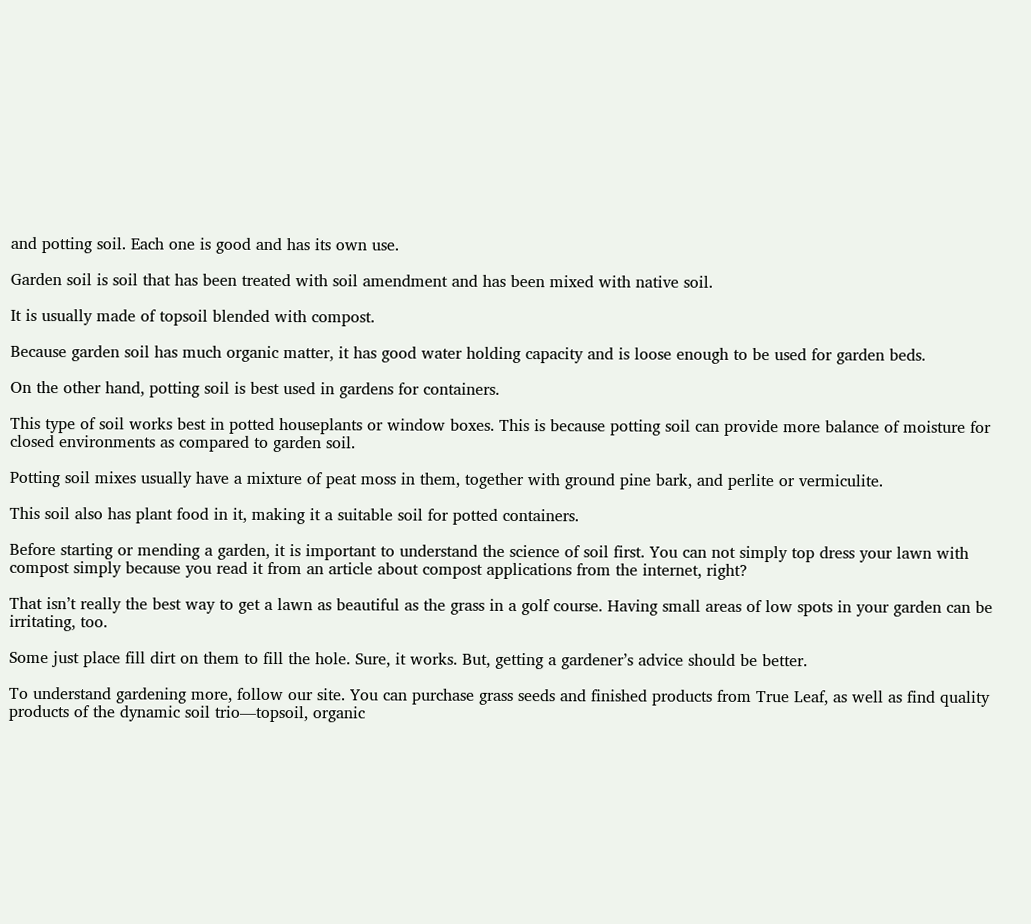and potting soil. Each one is good and has its own use.

Garden soil is soil that has been treated with soil amendment and has been mixed with native soil.

It is usually made of topsoil blended with compost.

Because garden soil has much organic matter, it has good water holding capacity and is loose enough to be used for garden beds.

On the other hand, potting soil is best used in gardens for containers.

This type of soil works best in potted houseplants or window boxes. This is because potting soil can provide more balance of moisture for closed environments as compared to garden soil.

Potting soil mixes usually have a mixture of peat moss in them, together with ground pine bark, and perlite or vermiculite.

This soil also has plant food in it, making it a suitable soil for potted containers.

Before starting or mending a garden, it is important to understand the science of soil first. You can not simply top dress your lawn with compost simply because you read it from an article about compost applications from the internet, right?

That isn’t really the best way to get a lawn as beautiful as the grass in a golf course. Having small areas of low spots in your garden can be irritating, too.

Some just place fill dirt on them to fill the hole. Sure, it works. But, getting a gardener’s advice should be better.

To understand gardening more, follow our site. You can purchase grass seeds and finished products from True Leaf, as well as find quality products of the dynamic soil trio—topsoil, organic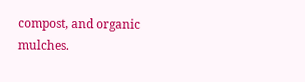compost, and organic mulches.